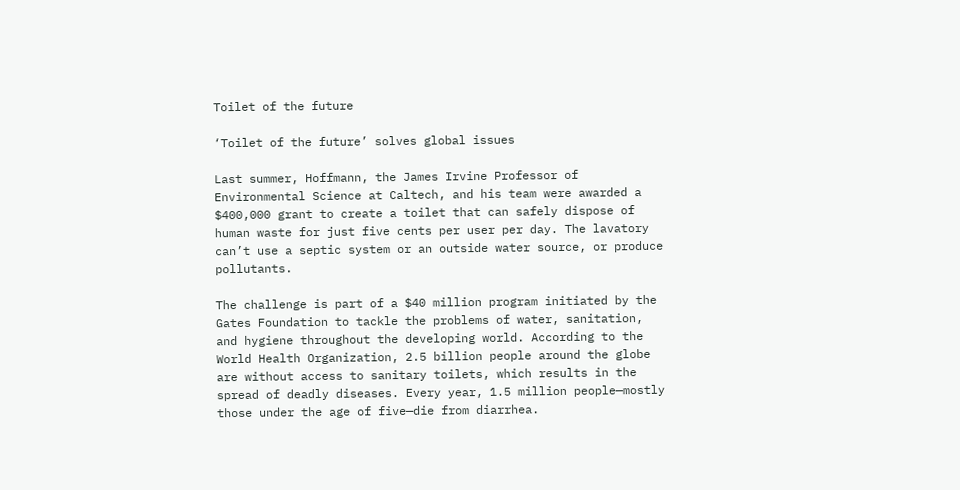Toilet of the future

‘Toilet of the future’ solves global issues

Last summer, Hoffmann, the James Irvine Professor of Environmental Science at Caltech, and his team were awarded a $400,000 grant to create a toilet that can safely dispose of human waste for just five cents per user per day. The lavatory can’t use a septic system or an outside water source, or produce pollutants.

The challenge is part of a $40 million program initiated by the Gates Foundation to tackle the problems of water, sanitation, and hygiene throughout the developing world. According to the World Health Organization, 2.5 billion people around the globe are without access to sanitary toilets, which results in the spread of deadly diseases. Every year, 1.5 million people—mostly those under the age of five—die from diarrhea.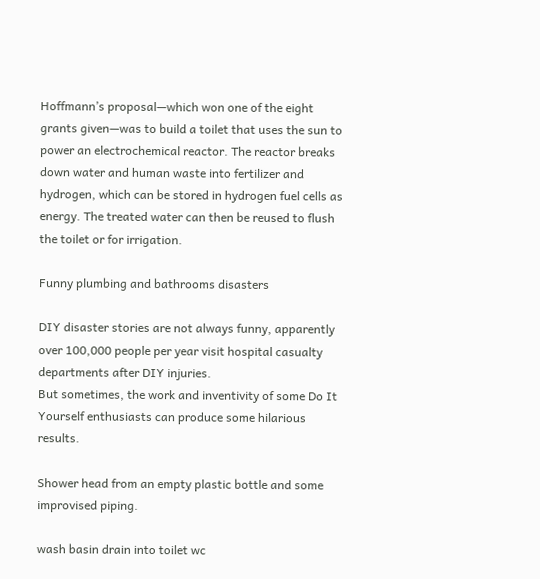Hoffmann’s proposal—which won one of the eight grants given—was to build a toilet that uses the sun to power an electrochemical reactor. The reactor breaks down water and human waste into fertilizer and hydrogen, which can be stored in hydrogen fuel cells as energy. The treated water can then be reused to flush the toilet or for irrigation.

Funny plumbing and bathrooms disasters

DIY disaster stories are not always funny, apparently over 100,000 people per year visit hospital casualty departments after DIY injuries.
But sometimes, the work and inventivity of some Do It Yourself enthusiasts can produce some hilarious results.

Shower head from an empty plastic bottle and some improvised piping.

wash basin drain into toilet wc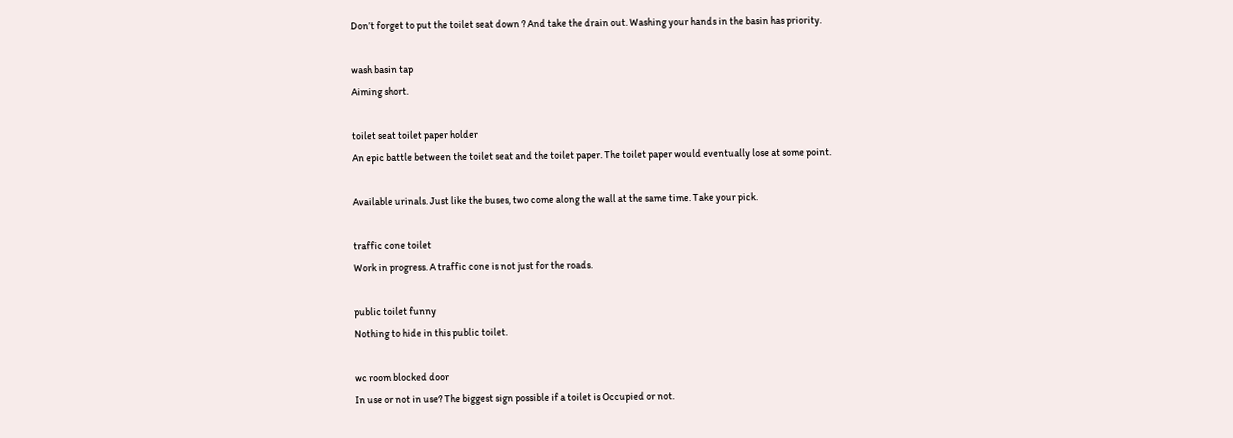Don’t forget to put the toilet seat down ? And take the drain out. Washing your hands in the basin has priority.

wash basin tap
Aiming short.

toilet seat toilet paper holder
An epic battle between the toilet seat and the toilet paper. The toilet paper would eventually lose at some point.

Available urinals. Just like the buses, two come along the wall at the same time. Take your pick.

traffic cone toilet
Work in progress. A traffic cone is not just for the roads.

public toilet funny
Nothing to hide in this public toilet.

wc room blocked door
In use or not in use? The biggest sign possible if a toilet is Occupied or not.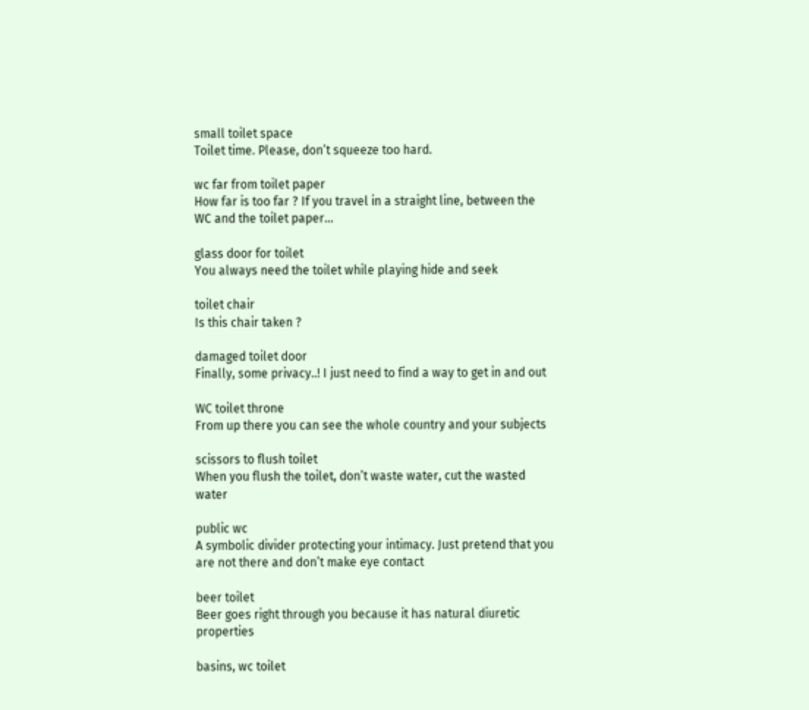small toilet space
Toilet time. Please, don’t squeeze too hard.

wc far from toilet paper
How far is too far ? If you travel in a straight line, between the WC and the toilet paper…

glass door for toilet
You always need the toilet while playing hide and seek

toilet chair
Is this chair taken ?

damaged toilet door
Finally, some privacy..! I just need to find a way to get in and out

WC toilet throne
From up there you can see the whole country and your subjects

scissors to flush toilet
When you flush the toilet, don’t waste water, cut the wasted water

public wc
A symbolic divider protecting your intimacy. Just pretend that you are not there and don’t make eye contact

beer toilet
Beer goes right through you because it has natural diuretic properties

basins, wc toilet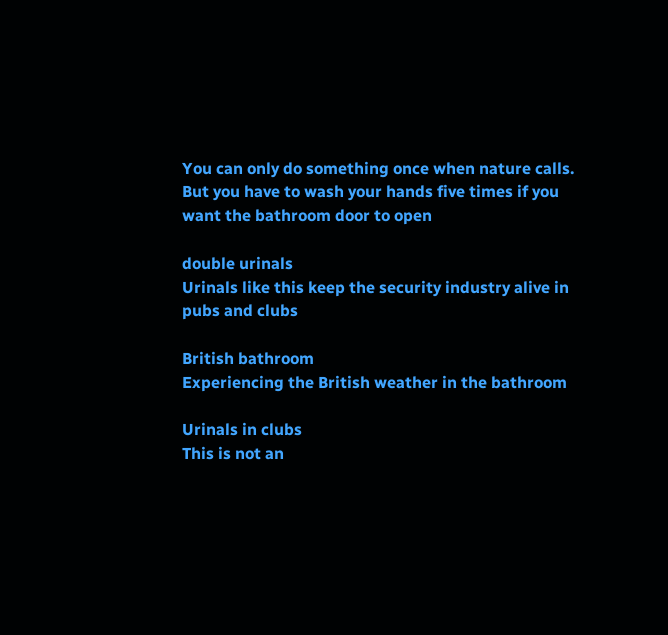You can only do something once when nature calls. But you have to wash your hands five times if you want the bathroom door to open

double urinals
Urinals like this keep the security industry alive in pubs and clubs

British bathroom
Experiencing the British weather in the bathroom

Urinals in clubs
This is not an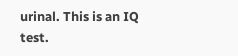urinal. This is an IQ test.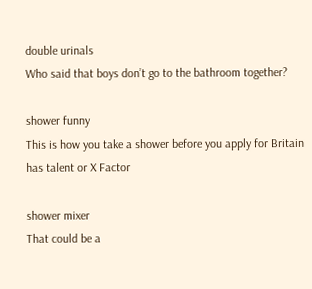double urinals
Who said that boys don’t go to the bathroom together?

shower funny
This is how you take a shower before you apply for Britain has talent or X Factor

shower mixer
That could be a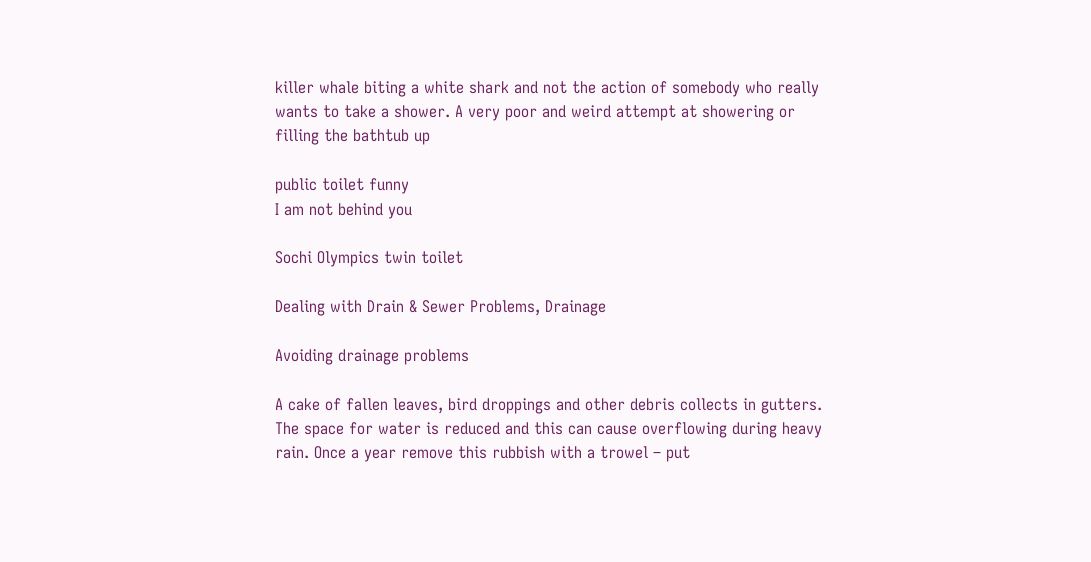killer whale biting a white shark and not the action of somebody who really wants to take a shower. A very poor and weird attempt at showering or filling the bathtub up

public toilet funny
I am not behind you

Sochi Olympics twin toilet

Dealing with Drain & Sewer Problems, Drainage

Avoiding drainage problems

A cake of fallen leaves, bird droppings and other debris collects in gutters. The space for water is reduced and this can cause overflowing during heavy rain. Once a year remove this rubbish with a trowel – put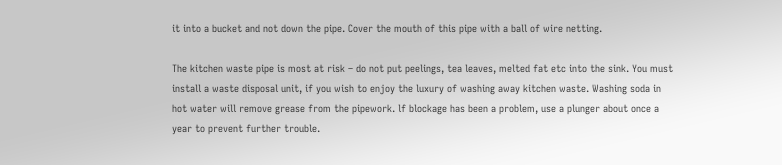it into a bucket and not down the pipe. Cover the mouth of this pipe with a ball of wire netting.

The kitchen waste pipe is most at risk – do not put peelings, tea leaves, melted fat etc into the sink. You must install a waste disposal unit, if you wish to enjoy the luxury of washing away kitchen waste. Washing soda in hot water will remove grease from the pipework. lf blockage has been a problem, use a plunger about once a year to prevent further trouble.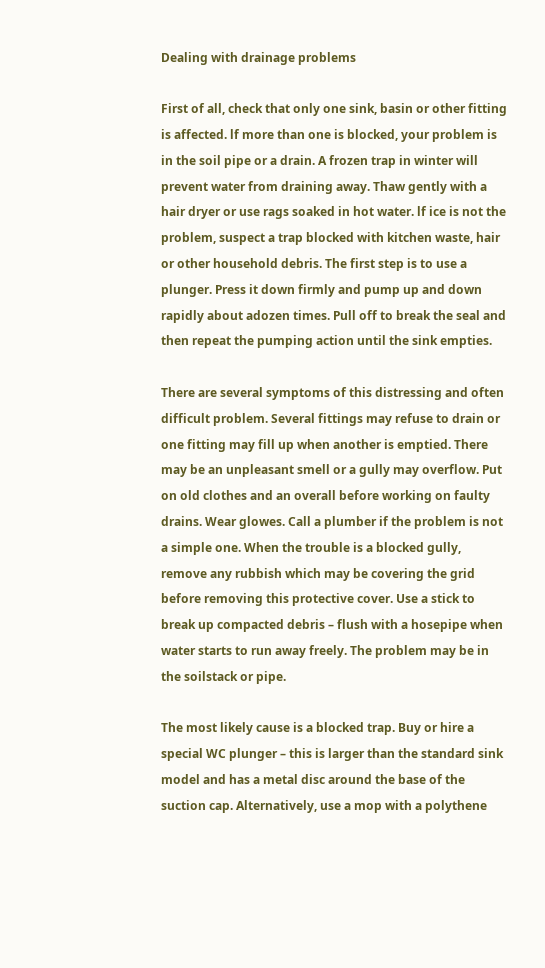Dealing with drainage problems

First of all, check that only one sink, basin or other fitting is affected. lf more than one is blocked, your problem is in the soil pipe or a drain. A frozen trap in winter will prevent water from draining away. Thaw gently with a hair dryer or use rags soaked in hot water. lf ice is not the problem, suspect a trap blocked with kitchen waste, hair or other household debris. The first step is to use a plunger. Press it down firmly and pump up and down rapidly about adozen times. Pull off to break the seal and then repeat the pumping action until the sink empties.

There are several symptoms of this distressing and often difficult problem. Several fittings may refuse to drain or one fitting may fill up when another is emptied. There may be an unpleasant smell or a gully may overflow. Put on old clothes and an overall before working on faulty drains. Wear glowes. Call a plumber if the problem is not a simple one. When the trouble is a blocked gully, remove any rubbish which may be covering the grid before removing this protective cover. Use a stick to break up compacted debris – flush with a hosepipe when water starts to run away freely. The problem may be in the soilstack or pipe.

The most likely cause is a blocked trap. Buy or hire a special WC plunger – this is larger than the standard sink model and has a metal disc around the base of the suction cap. Alternatively, use a mop with a polythene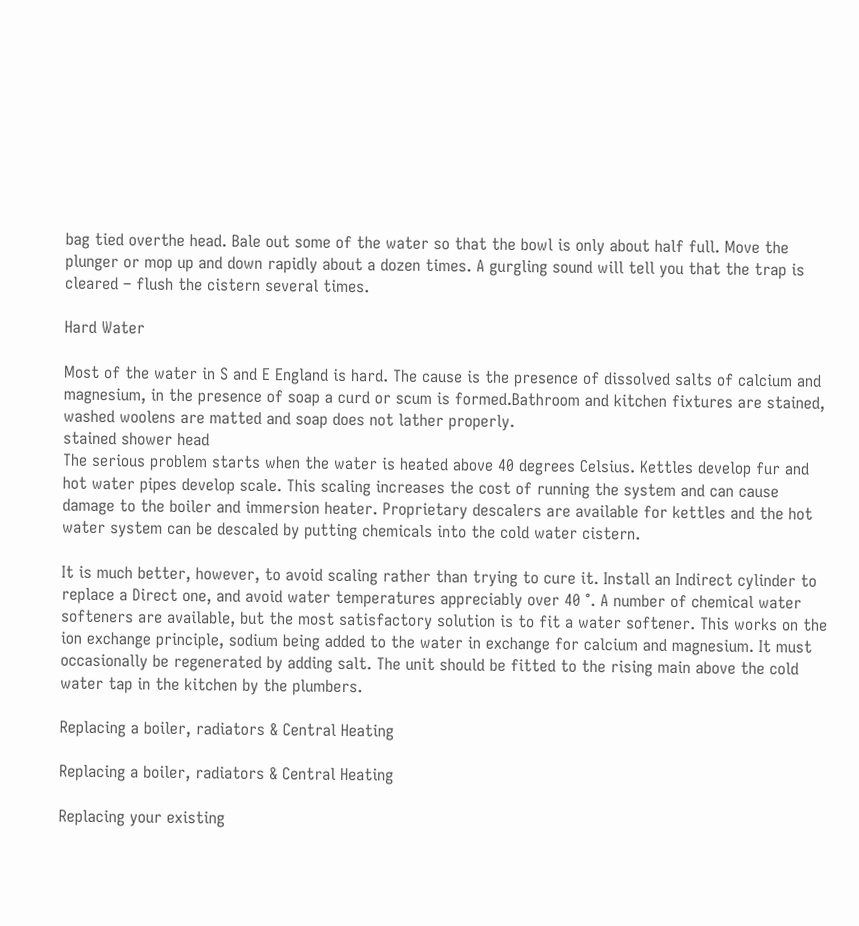bag tied overthe head. Bale out some of the water so that the bowl is only about half full. Move the plunger or mop up and down rapidly about a dozen times. A gurgling sound will tell you that the trap is cleared – flush the cistern several times.

Hard Water

Most of the water in S and E England is hard. The cause is the presence of dissolved salts of calcium and magnesium, in the presence of soap a curd or scum is formed.Bathroom and kitchen fixtures are stained, washed woolens are matted and soap does not lather properly.
stained shower head
The serious problem starts when the water is heated above 40 degrees Celsius. Kettles develop fur and hot water pipes develop scale. This scaling increases the cost of running the system and can cause damage to the boiler and immersion heater. Proprietary descalers are available for kettles and the hot water system can be descaled by putting chemicals into the cold water cistern.

It is much better, however, to avoid scaling rather than trying to cure it. Install an Indirect cylinder to replace a Direct one, and avoid water temperatures appreciably over 40 °. A number of chemical water softeners are available, but the most satisfactory solution is to fit a water softener. This works on the ion exchange principle, sodium being added to the water in exchange for calcium and magnesium. It must occasionally be regenerated by adding salt. The unit should be fitted to the rising main above the cold water tap in the kitchen by the plumbers.

Replacing a boiler, radiators & Central Heating

Replacing a boiler, radiators & Central Heating

Replacing your existing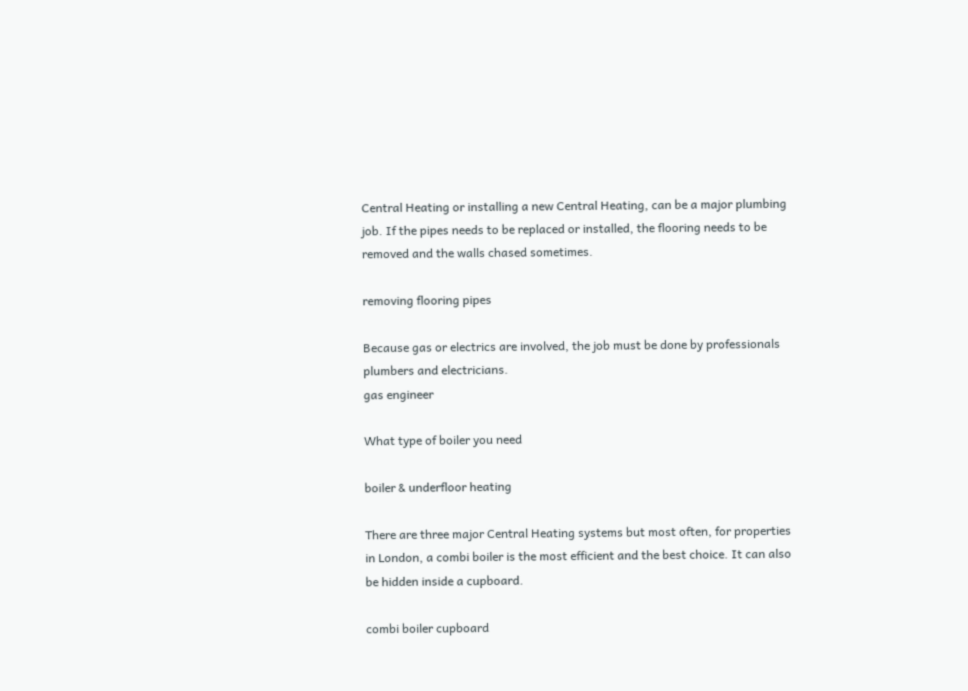Central Heating or installing a new Central Heating, can be a major plumbing job. If the pipes needs to be replaced or installed, the flooring needs to be removed and the walls chased sometimes.

removing flooring pipes

Because gas or electrics are involved, the job must be done by professionals plumbers and electricians.
gas engineer

What type of boiler you need

boiler & underfloor heating

There are three major Central Heating systems but most often, for properties in London, a combi boiler is the most efficient and the best choice. It can also be hidden inside a cupboard.

combi boiler cupboard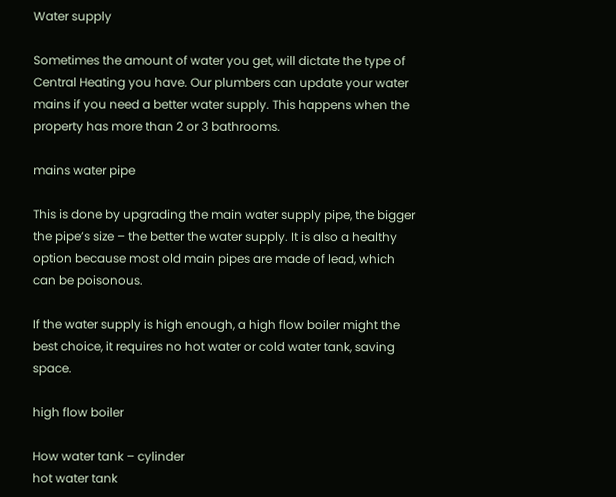Water supply

Sometimes the amount of water you get, will dictate the type of Central Heating you have. Our plumbers can update your water mains if you need a better water supply. This happens when the property has more than 2 or 3 bathrooms.

mains water pipe

This is done by upgrading the main water supply pipe, the bigger the pipe’s size – the better the water supply. It is also a healthy option because most old main pipes are made of lead, which can be poisonous.

If the water supply is high enough, a high flow boiler might the best choice, it requires no hot water or cold water tank, saving space.

high flow boiler

How water tank – cylinder
hot water tank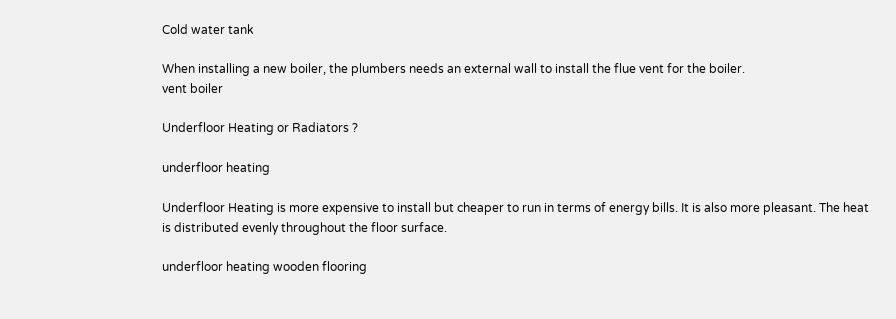Cold water tank

When installing a new boiler, the plumbers needs an external wall to install the flue vent for the boiler.
vent boiler

Underfloor Heating or Radiators ?

underfloor heating

Underfloor Heating is more expensive to install but cheaper to run in terms of energy bills. It is also more pleasant. The heat is distributed evenly throughout the floor surface.

underfloor heating wooden flooring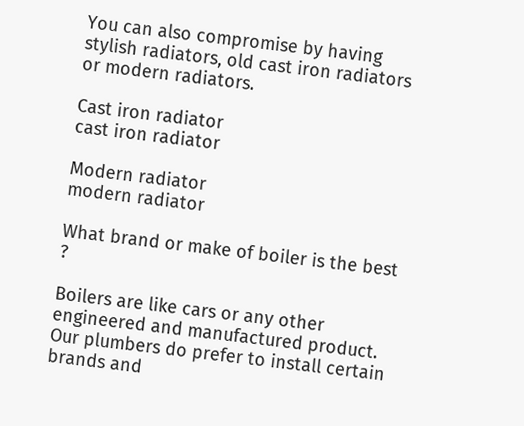You can also compromise by having stylish radiators, old cast iron radiators or modern radiators.

Cast iron radiator
cast iron radiator

Modern radiator
modern radiator

What brand or make of boiler is the best ?

Boilers are like cars or any other engineered and manufactured product. Our plumbers do prefer to install certain brands and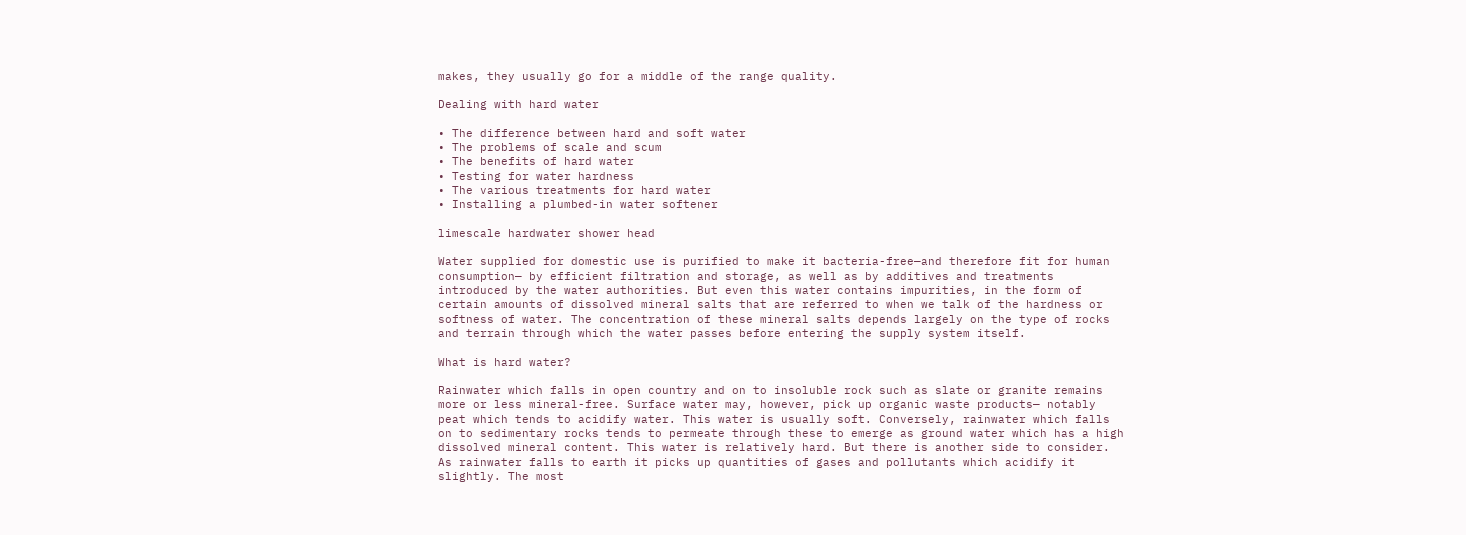makes, they usually go for a middle of the range quality.

Dealing with hard water

• The difference between hard and soft water
• The problems of scale and scum
• The benefits of hard water
• Testing for water hardness
• The various treatments for hard water
• Installing a plumbed-in water softener

limescale hardwater shower head

Water supplied for domestic use is purified to make it bacteria-free—and therefore fit for human consumption— by efficient filtration and storage, as well as by additives and treatments introduced by the water authorities. But even this water contains impurities, in the form of certain amounts of dissolved mineral salts that are referred to when we talk of the hardness or softness of water. The concentration of these mineral salts depends largely on the type of rocks and terrain through which the water passes before entering the supply system itself.

What is hard water?

Rainwater which falls in open country and on to insoluble rock such as slate or granite remains more or less mineral-free. Surface water may, however, pick up organic waste products— notably peat which tends to acidify water. This water is usually soft. Conversely, rainwater which falls on to sedimentary rocks tends to permeate through these to emerge as ground water which has a high dissolved mineral content. This water is relatively hard. But there is another side to consider. As rainwater falls to earth it picks up quantities of gases and pollutants which acidify it slightly. The most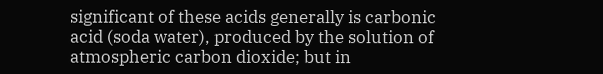significant of these acids generally is carbonic acid (soda water), produced by the solution of atmospheric carbon dioxide; but in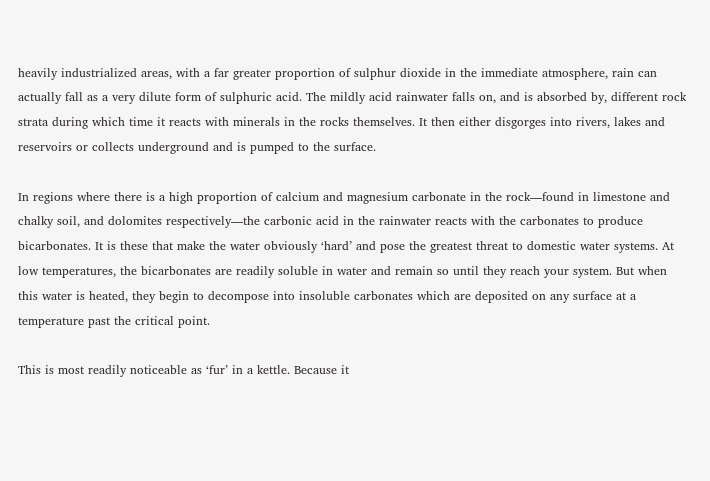heavily industrialized areas, with a far greater proportion of sulphur dioxide in the immediate atmosphere, rain can actually fall as a very dilute form of sulphuric acid. The mildly acid rainwater falls on, and is absorbed by, different rock strata during which time it reacts with minerals in the rocks themselves. It then either disgorges into rivers, lakes and reservoirs or collects underground and is pumped to the surface.

In regions where there is a high proportion of calcium and magnesium carbonate in the rock—found in limestone and chalky soil, and dolomites respectively—the carbonic acid in the rainwater reacts with the carbonates to produce bicarbonates. It is these that make the water obviously ‘hard’ and pose the greatest threat to domestic water systems. At low temperatures, the bicarbonates are readily soluble in water and remain so until they reach your system. But when this water is heated, they begin to decompose into insoluble carbonates which are deposited on any surface at a temperature past the critical point.

This is most readily noticeable as ‘fur’ in a kettle. Because it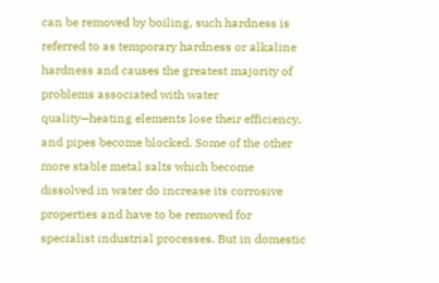can be removed by boiling, such hardness is referred to as temporary hardness or alkaline hardness and causes the greatest majority of problems associated with water quality—heating elements lose their efficiency, and pipes become blocked. Some of the other more stable metal salts which become dissolved in water do increase its corrosive properties and have to be removed for specialist industrial processes. But in domestic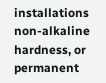installations non-alkaline hardness, or permanent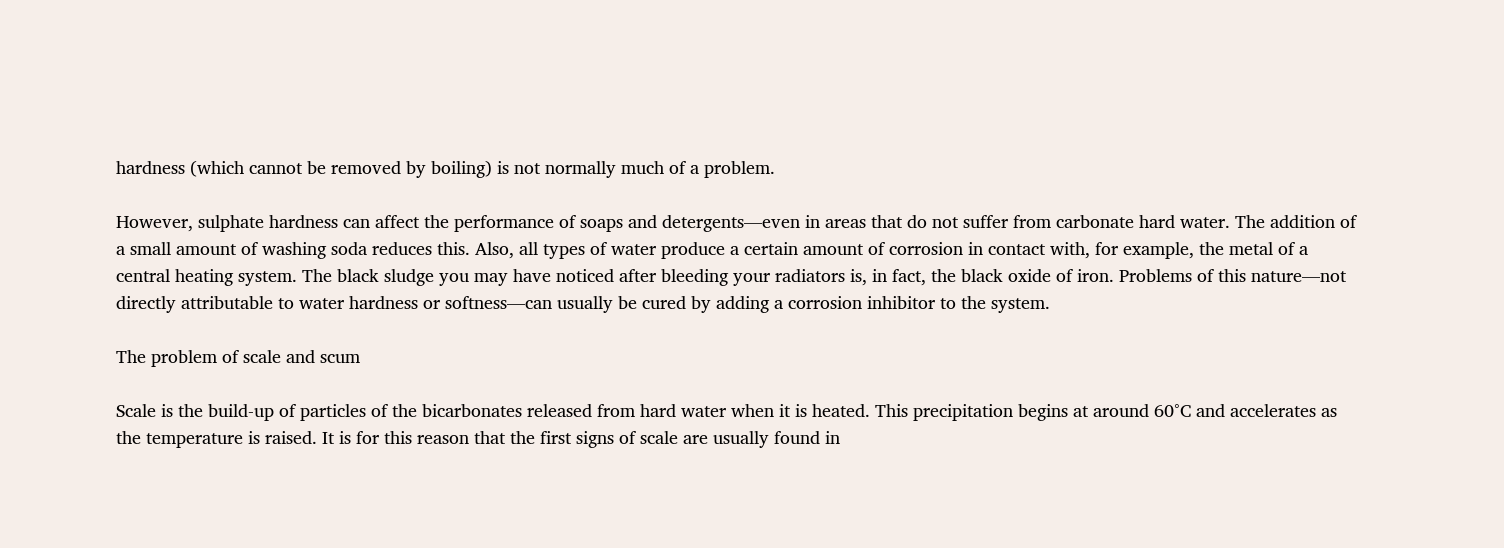hardness (which cannot be removed by boiling) is not normally much of a problem.

However, sulphate hardness can affect the performance of soaps and detergents—even in areas that do not suffer from carbonate hard water. The addition of a small amount of washing soda reduces this. Also, all types of water produce a certain amount of corrosion in contact with, for example, the metal of a central heating system. The black sludge you may have noticed after bleeding your radiators is, in fact, the black oxide of iron. Problems of this nature—not directly attributable to water hardness or softness—can usually be cured by adding a corrosion inhibitor to the system.

The problem of scale and scum

Scale is the build-up of particles of the bicarbonates released from hard water when it is heated. This precipitation begins at around 60°C and accelerates as the temperature is raised. It is for this reason that the first signs of scale are usually found in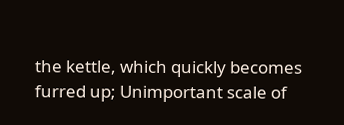the kettle, which quickly becomes furred up; Unimportant scale of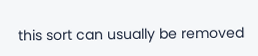this sort can usually be removed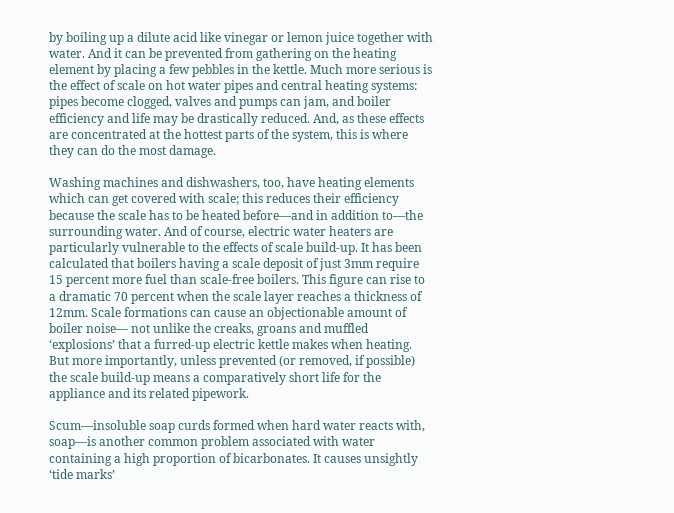by boiling up a dilute acid like vinegar or lemon juice together with water. And it can be prevented from gathering on the heating element by placing a few pebbles in the kettle. Much more serious is the effect of scale on hot water pipes and central heating systems: pipes become clogged, valves and pumps can jam, and boiler efficiency and life may be drastically reduced. And, as these effects are concentrated at the hottest parts of the system, this is where they can do the most damage.

Washing machines and dishwashers, too, have heating elements which can get covered with scale; this reduces their efficiency because the scale has to be heated before—and in addition to—the surrounding water. And of course, electric water heaters are particularly vulnerable to the effects of scale build-up. It has been calculated that boilers having a scale deposit of just 3mm require 15 percent more fuel than scale-free boilers. This figure can rise to a dramatic 70 percent when the scale layer reaches a thickness of 12mm. Scale formations can cause an objectionable amount of boiler noise— not unlike the creaks, groans and muffled ‘explosions’ that a furred-up electric kettle makes when heating. But more importantly, unless prevented (or removed, if possible) the scale build-up means a comparatively short life for the appliance and its related pipework.

Scum—insoluble soap curds formed when hard water reacts with, soap—is another common problem associated with water containing a high proportion of bicarbonates. It causes unsightly ‘tide marks’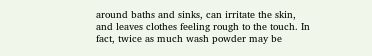around baths and sinks, can irritate the skin, and leaves clothes feeling rough to the touch. In fact, twice as much wash powder may be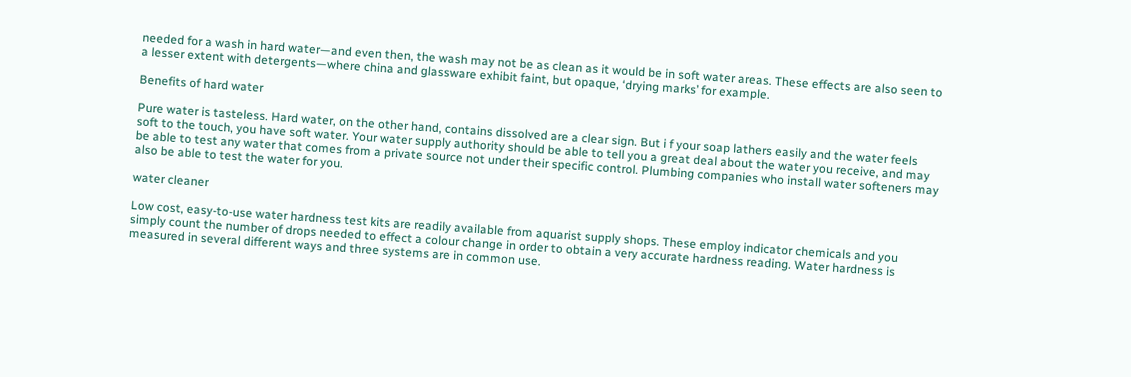needed for a wash in hard water—and even then, the wash may not be as clean as it would be in soft water areas. These effects are also seen to a lesser extent with detergents—where china and glassware exhibit faint, but opaque, ‘drying marks’ for example.

Benefits of hard water

Pure water is tasteless. Hard water, on the other hand, contains dissolved are a clear sign. But i f your soap lathers easily and the water feels soft to the touch, you have soft water. Your water supply authority should be able to tell you a great deal about the water you receive, and may be able to test any water that comes from a private source not under their specific control. Plumbing companies who install water softeners may also be able to test the water for you.

water cleaner

Low cost, easy-to-use water hardness test kits are readily available from aquarist supply shops. These employ indicator chemicals and you simply count the number of drops needed to effect a colour change in order to obtain a very accurate hardness reading. Water hardness is measured in several different ways and three systems are in common use.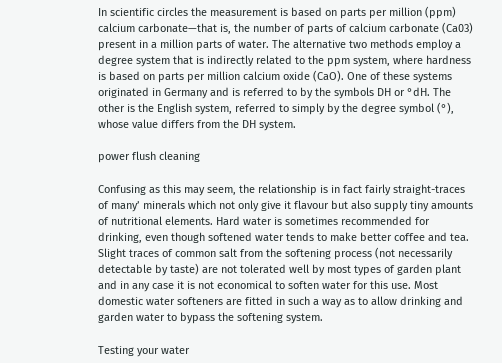In scientific circles the measurement is based on parts per million (ppm) calcium carbonate—that is, the number of parts of calcium carbonate (Ca03) present in a million parts of water. The alternative two methods employ a degree system that is indirectly related to the ppm system, where hardness is based on parts per million calcium oxide (CaO). One of these systems originated in Germany and is referred to by the symbols DH or °dH. The other is the English system, referred to simply by the degree symbol (°), whose value differs from the DH system.

power flush cleaning

Confusing as this may seem, the relationship is in fact fairly straight-traces of many’ minerals which not only give it flavour but also supply tiny amounts of nutritional elements. Hard water is sometimes recommended for drinking, even though softened water tends to make better coffee and tea. Slight traces of common salt from the softening process (not necessarily detectable by taste) are not tolerated well by most types of garden plant and in any case it is not economical to soften water for this use. Most domestic water softeners are fitted in such a way as to allow drinking and garden water to bypass the softening system.

Testing your water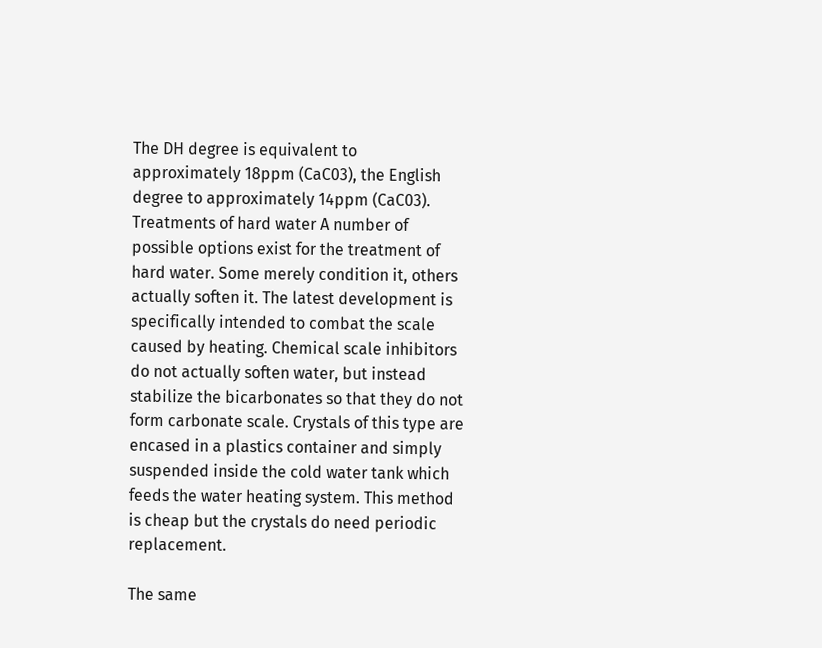The DH degree is equivalent to approximately 18ppm (CaC03), the English degree to approximately 14ppm (CaC03). Treatments of hard water A number of possible options exist for the treatment of hard water. Some merely condition it, others actually soften it. The latest development is specifically intended to combat the scale caused by heating. Chemical scale inhibitors do not actually soften water, but instead stabilize the bicarbonates so that they do not form carbonate scale. Crystals of this type are encased in a plastics container and simply suspended inside the cold water tank which feeds the water heating system. This method is cheap but the crystals do need periodic replacement.

The same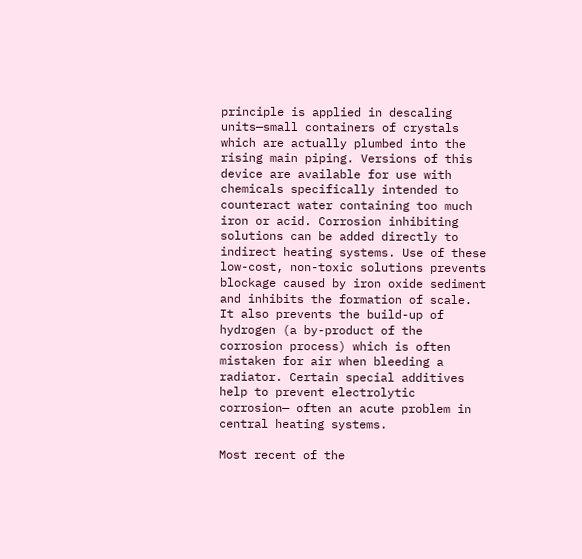principle is applied in descaling units—small containers of crystals which are actually plumbed into the rising main piping. Versions of this device are available for use with chemicals specifically intended to counteract water containing too much iron or acid. Corrosion inhibiting solutions can be added directly to indirect heating systems. Use of these low-cost, non-toxic solutions prevents blockage caused by iron oxide sediment and inhibits the formation of scale. It also prevents the build-up of hydrogen (a by-product of the corrosion process) which is often mistaken for air when bleeding a radiator. Certain special additives help to prevent electrolytic corrosion— often an acute problem in central heating systems.

Most recent of the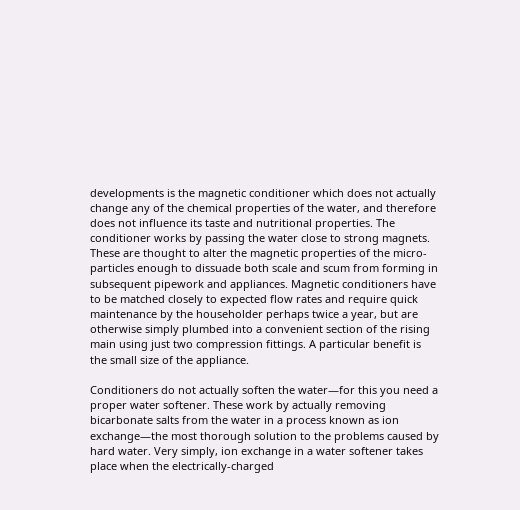developments is the magnetic conditioner which does not actually change any of the chemical properties of the water, and therefore does not influence its taste and nutritional properties. The conditioner works by passing the water close to strong magnets. These are thought to alter the magnetic properties of the micro-particles enough to dissuade both scale and scum from forming in subsequent pipework and appliances. Magnetic conditioners have to be matched closely to expected flow rates and require quick maintenance by the householder perhaps twice a year, but are otherwise simply plumbed into a convenient section of the rising main using just two compression fittings. A particular benefit is the small size of the appliance.

Conditioners do not actually soften the water—for this you need a proper water softener. These work by actually removing bicarbonate salts from the water in a process known as ion exchange—the most thorough solution to the problems caused by hard water. Very simply, ion exchange in a water softener takes place when the electrically-charged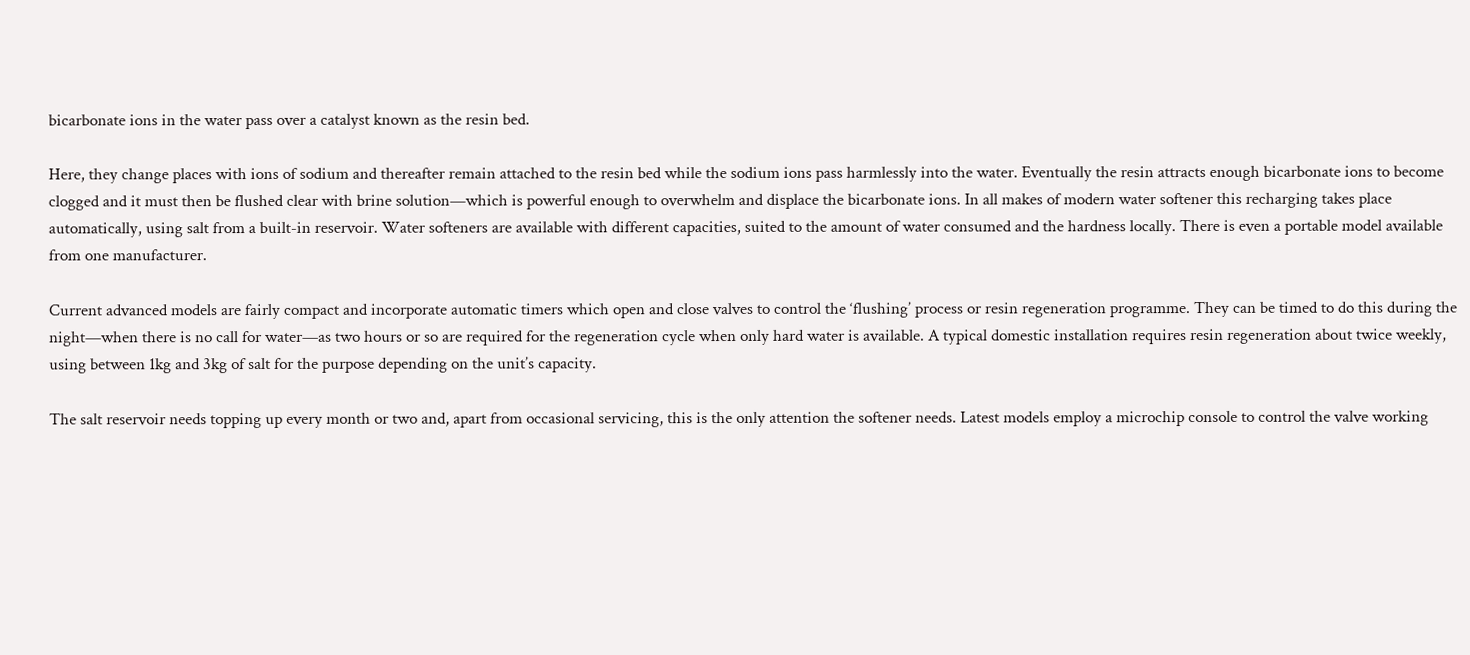bicarbonate ions in the water pass over a catalyst known as the resin bed.

Here, they change places with ions of sodium and thereafter remain attached to the resin bed while the sodium ions pass harmlessly into the water. Eventually the resin attracts enough bicarbonate ions to become clogged and it must then be flushed clear with brine solution—which is powerful enough to overwhelm and displace the bicarbonate ions. In all makes of modern water softener this recharging takes place automatically, using salt from a built-in reservoir. Water softeners are available with different capacities, suited to the amount of water consumed and the hardness locally. There is even a portable model available from one manufacturer.

Current advanced models are fairly compact and incorporate automatic timers which open and close valves to control the ‘flushing’ process or resin regeneration programme. They can be timed to do this during the night—when there is no call for water—as two hours or so are required for the regeneration cycle when only hard water is available. A typical domestic installation requires resin regeneration about twice weekly, using between 1kg and 3kg of salt for the purpose depending on the unit’s capacity.

The salt reservoir needs topping up every month or two and, apart from occasional servicing, this is the only attention the softener needs. Latest models employ a microchip console to control the valve working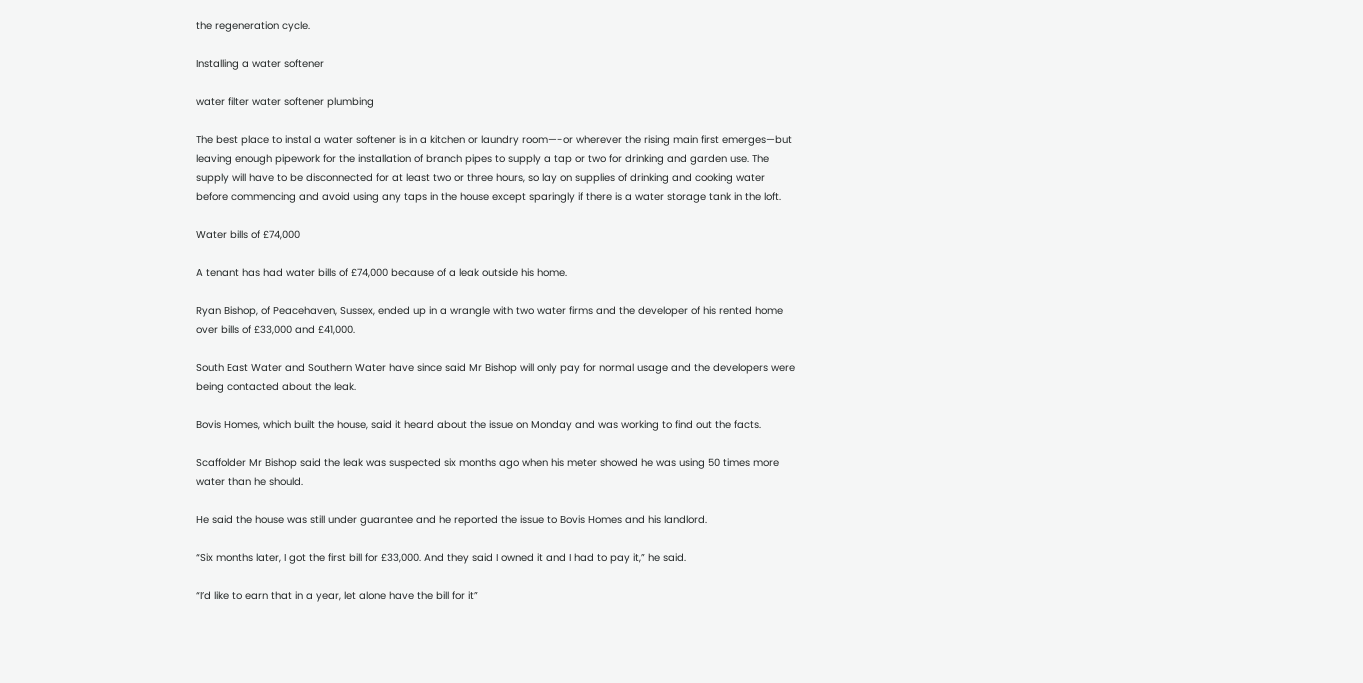the regeneration cycle.

Installing a water softener

water filter water softener plumbing

The best place to instal a water softener is in a kitchen or laundry room—-or wherever the rising main first emerges—but leaving enough pipework for the installation of branch pipes to supply a tap or two for drinking and garden use. The supply will have to be disconnected for at least two or three hours, so lay on supplies of drinking and cooking water before commencing and avoid using any taps in the house except sparingly if there is a water storage tank in the loft.

Water bills of £74,000

A tenant has had water bills of £74,000 because of a leak outside his home.

Ryan Bishop, of Peacehaven, Sussex, ended up in a wrangle with two water firms and the developer of his rented home over bills of £33,000 and £41,000.

South East Water and Southern Water have since said Mr Bishop will only pay for normal usage and the developers were being contacted about the leak.

Bovis Homes, which built the house, said it heard about the issue on Monday and was working to find out the facts.

Scaffolder Mr Bishop said the leak was suspected six months ago when his meter showed he was using 50 times more water than he should.

He said the house was still under guarantee and he reported the issue to Bovis Homes and his landlord.

“Six months later, I got the first bill for £33,000. And they said I owned it and I had to pay it,” he said.

“I’d like to earn that in a year, let alone have the bill for it”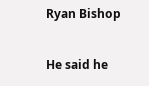Ryan Bishop

He said he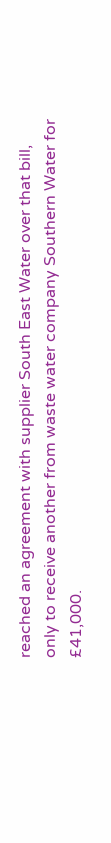reached an agreement with supplier South East Water over that bill, only to receive another from waste water company Southern Water for £41,000.